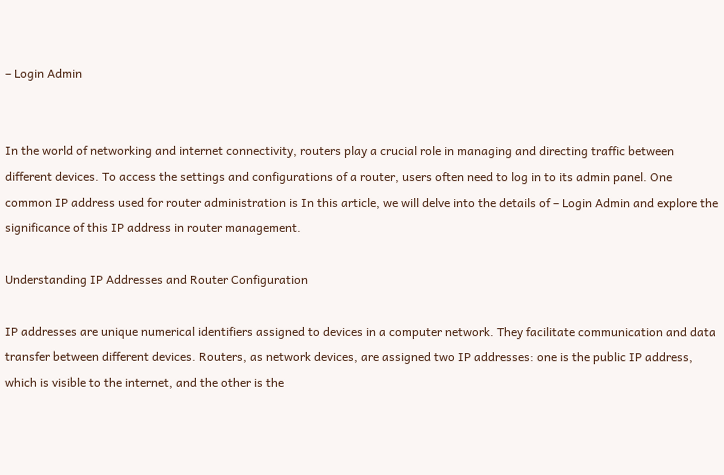– Login Admin


In the world of networking and internet connectivity, routers play a crucial role in managing and directing traffic between different devices. To access the settings and configurations of a router, users often need to log in to its admin panel. One common IP address used for router administration is In this article, we will delve into the details of – Login Admin and explore the significance of this IP address in router management.

Understanding IP Addresses and Router Configuration

IP addresses are unique numerical identifiers assigned to devices in a computer network. They facilitate communication and data transfer between different devices. Routers, as network devices, are assigned two IP addresses: one is the public IP address, which is visible to the internet, and the other is the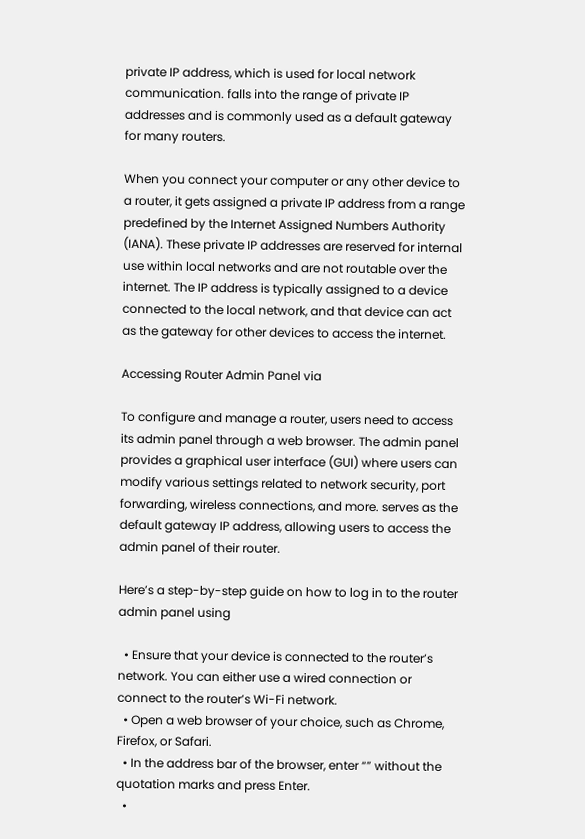private IP address, which is used for local network communication. falls into the range of private IP addresses and is commonly used as a default gateway for many routers.

When you connect your computer or any other device to a router, it gets assigned a private IP address from a range predefined by the Internet Assigned Numbers Authority (IANA). These private IP addresses are reserved for internal use within local networks and are not routable over the internet. The IP address is typically assigned to a device connected to the local network, and that device can act as the gateway for other devices to access the internet.

Accessing Router Admin Panel via

To configure and manage a router, users need to access its admin panel through a web browser. The admin panel provides a graphical user interface (GUI) where users can modify various settings related to network security, port forwarding, wireless connections, and more. serves as the default gateway IP address, allowing users to access the admin panel of their router.

Here’s a step-by-step guide on how to log in to the router admin panel using

  • Ensure that your device is connected to the router’s network. You can either use a wired connection or connect to the router’s Wi-Fi network.
  • Open a web browser of your choice, such as Chrome, Firefox, or Safari.
  • In the address bar of the browser, enter “” without the quotation marks and press Enter.
  •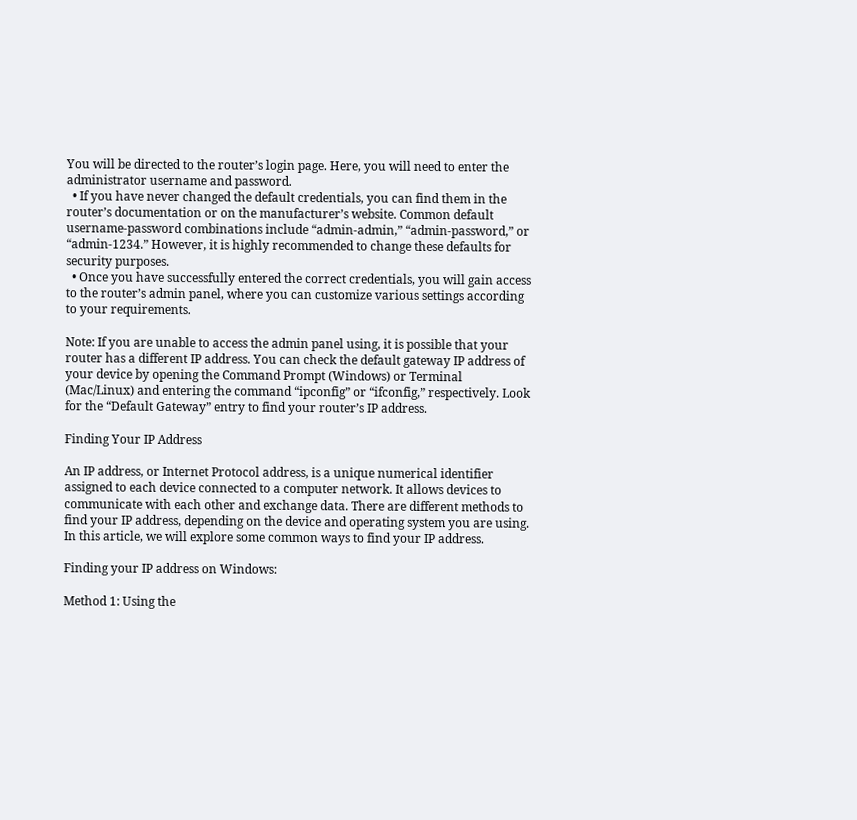You will be directed to the router’s login page. Here, you will need to enter the administrator username and password.
  • If you have never changed the default credentials, you can find them in the router’s documentation or on the manufacturer’s website. Common default username-password combinations include “admin-admin,” “admin-password,” or “admin-1234.” However, it is highly recommended to change these defaults for security purposes.
  • Once you have successfully entered the correct credentials, you will gain access to the router’s admin panel, where you can customize various settings according to your requirements.

Note: If you are unable to access the admin panel using, it is possible that your router has a different IP address. You can check the default gateway IP address of your device by opening the Command Prompt (Windows) or Terminal (Mac/Linux) and entering the command “ipconfig” or “ifconfig,” respectively. Look for the “Default Gateway” entry to find your router’s IP address.

Finding Your IP Address

An IP address, or Internet Protocol address, is a unique numerical identifier assigned to each device connected to a computer network. It allows devices to communicate with each other and exchange data. There are different methods to find your IP address, depending on the device and operating system you are using. In this article, we will explore some common ways to find your IP address.

Finding your IP address on Windows:

Method 1: Using the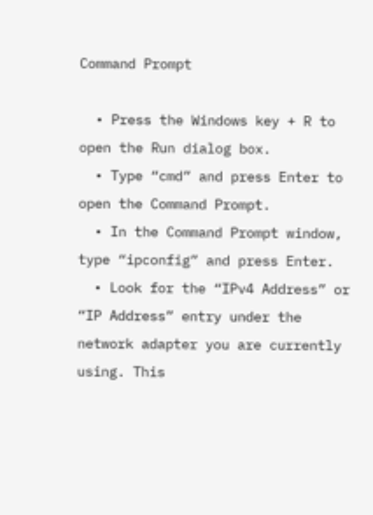Command Prompt

  • Press the Windows key + R to open the Run dialog box.
  • Type “cmd” and press Enter to open the Command Prompt.
  • In the Command Prompt window, type “ipconfig” and press Enter.
  • Look for the “IPv4 Address” or “IP Address” entry under the network adapter you are currently using. This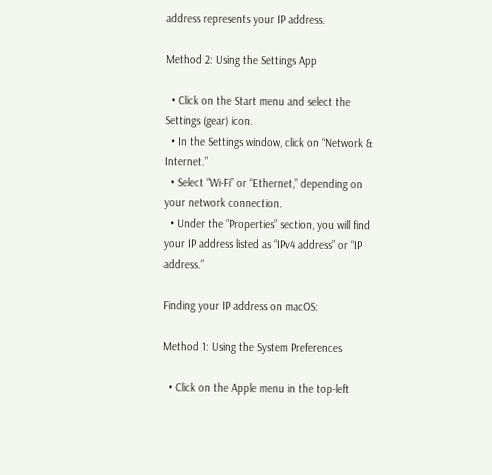address represents your IP address.

Method 2: Using the Settings App

  • Click on the Start menu and select the Settings (gear) icon.
  • In the Settings window, click on “Network & Internet.”
  • Select “Wi-Fi” or “Ethernet,” depending on your network connection.
  • Under the “Properties” section, you will find your IP address listed as “IPv4 address” or “IP address.”

Finding your IP address on macOS:

Method 1: Using the System Preferences

  • Click on the Apple menu in the top-left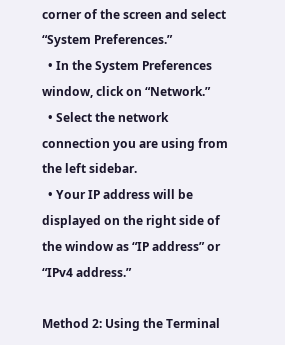corner of the screen and select “System Preferences.”
  • In the System Preferences window, click on “Network.”
  • Select the network connection you are using from the left sidebar.
  • Your IP address will be displayed on the right side of the window as “IP address” or “IPv4 address.”

Method 2: Using the Terminal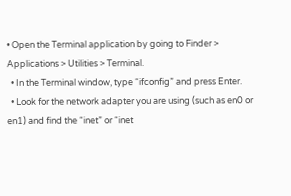• Open the Terminal application by going to Finder > Applications > Utilities > Terminal.
  • In the Terminal window, type “ifconfig” and press Enter.
  • Look for the network adapter you are using (such as en0 or en1) and find the “inet” or “inet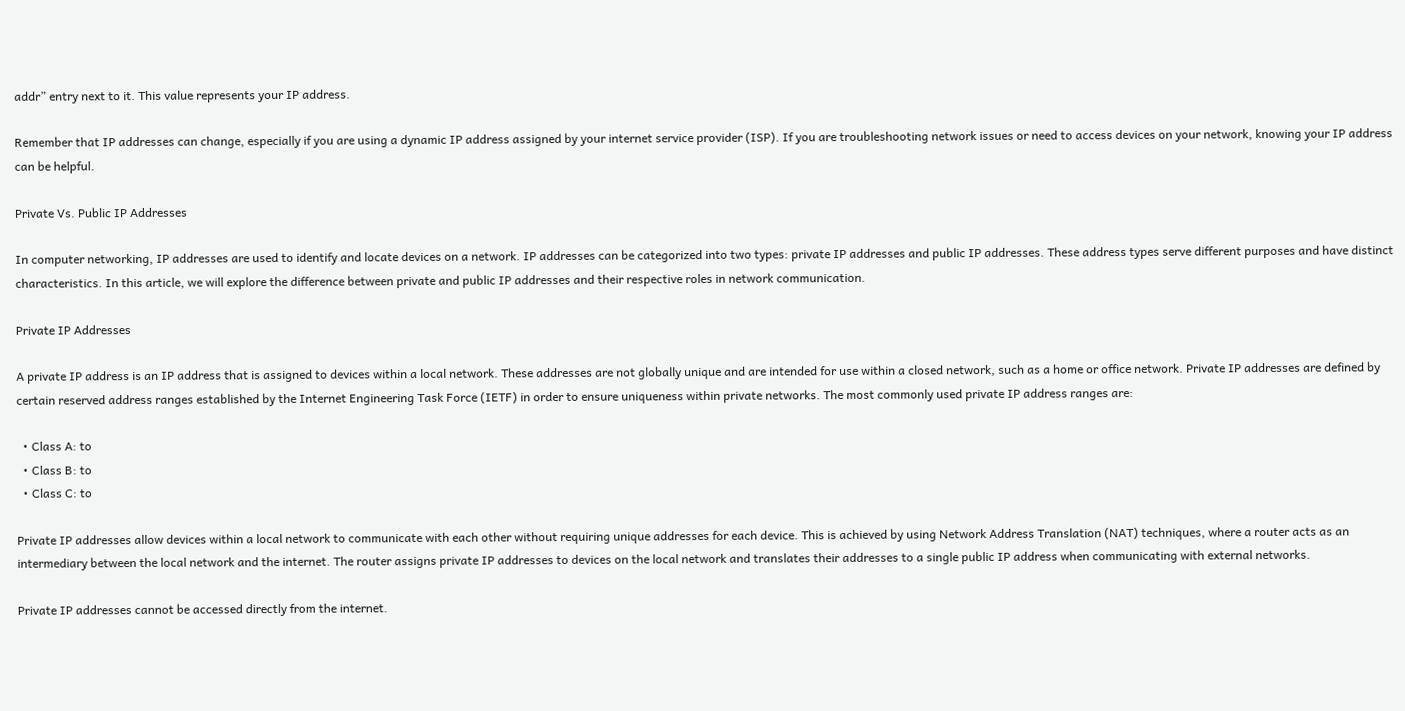addr” entry next to it. This value represents your IP address.

Remember that IP addresses can change, especially if you are using a dynamic IP address assigned by your internet service provider (ISP). If you are troubleshooting network issues or need to access devices on your network, knowing your IP address can be helpful.

Private Vs. Public IP Addresses

In computer networking, IP addresses are used to identify and locate devices on a network. IP addresses can be categorized into two types: private IP addresses and public IP addresses. These address types serve different purposes and have distinct characteristics. In this article, we will explore the difference between private and public IP addresses and their respective roles in network communication.

Private IP Addresses

A private IP address is an IP address that is assigned to devices within a local network. These addresses are not globally unique and are intended for use within a closed network, such as a home or office network. Private IP addresses are defined by certain reserved address ranges established by the Internet Engineering Task Force (IETF) in order to ensure uniqueness within private networks. The most commonly used private IP address ranges are:

  • Class A: to
  • Class B: to
  • Class C: to

Private IP addresses allow devices within a local network to communicate with each other without requiring unique addresses for each device. This is achieved by using Network Address Translation (NAT) techniques, where a router acts as an intermediary between the local network and the internet. The router assigns private IP addresses to devices on the local network and translates their addresses to a single public IP address when communicating with external networks.

Private IP addresses cannot be accessed directly from the internet.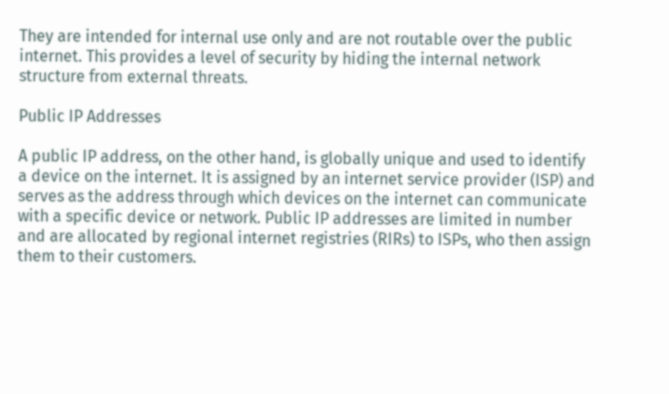They are intended for internal use only and are not routable over the public internet. This provides a level of security by hiding the internal network structure from external threats.

Public IP Addresses

A public IP address, on the other hand, is globally unique and used to identify a device on the internet. It is assigned by an internet service provider (ISP) and serves as the address through which devices on the internet can communicate with a specific device or network. Public IP addresses are limited in number and are allocated by regional internet registries (RIRs) to ISPs, who then assign them to their customers.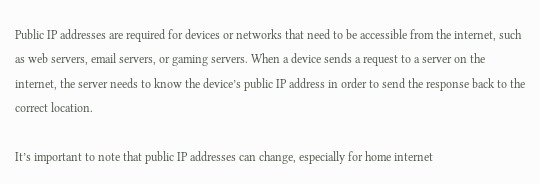Public IP addresses are required for devices or networks that need to be accessible from the internet, such as web servers, email servers, or gaming servers. When a device sends a request to a server on the internet, the server needs to know the device’s public IP address in order to send the response back to the correct location.

It’s important to note that public IP addresses can change, especially for home internet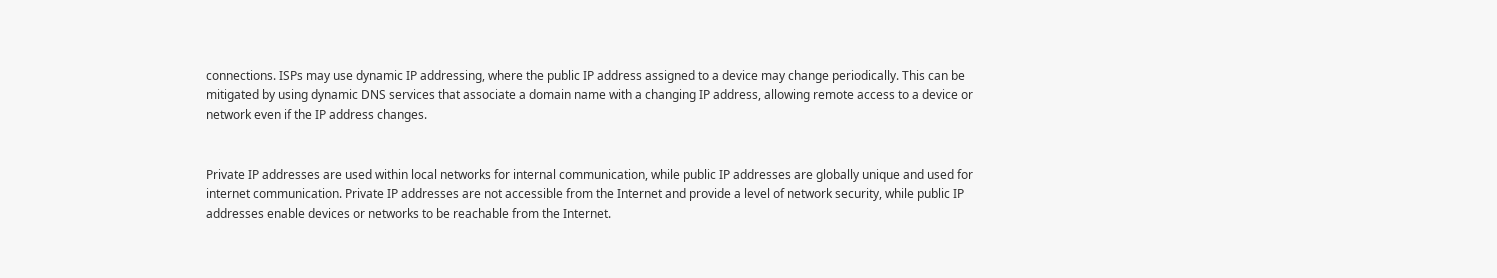connections. ISPs may use dynamic IP addressing, where the public IP address assigned to a device may change periodically. This can be mitigated by using dynamic DNS services that associate a domain name with a changing IP address, allowing remote access to a device or network even if the IP address changes.


Private IP addresses are used within local networks for internal communication, while public IP addresses are globally unique and used for internet communication. Private IP addresses are not accessible from the Internet and provide a level of network security, while public IP addresses enable devices or networks to be reachable from the Internet.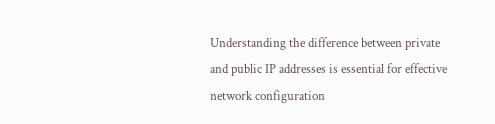Understanding the difference between private and public IP addresses is essential for effective network configuration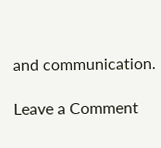and communication.

Leave a Comment